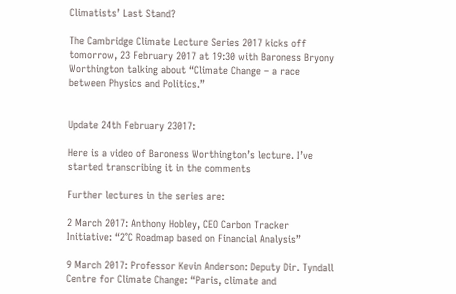Climatists’ Last Stand?

The Cambridge Climate Lecture Series 2017 kicks off tomorrow, 23 February 2017 at 19:30 with Baroness Bryony Worthington talking about “Climate Change – a race between Physics and Politics.”


Update 24th February 23017:

Here is a video of Baroness Worthington’s lecture. I’ve started transcribing it in the comments

Further lectures in the series are:

2 March 2017: Anthony Hobley, CEO Carbon Tracker Initiative: “2°C Roadmap based on Financial Analysis”

9 March 2017: Professor Kevin Anderson: Deputy Dir. Tyndall Centre for Climate Change: “Paris, climate and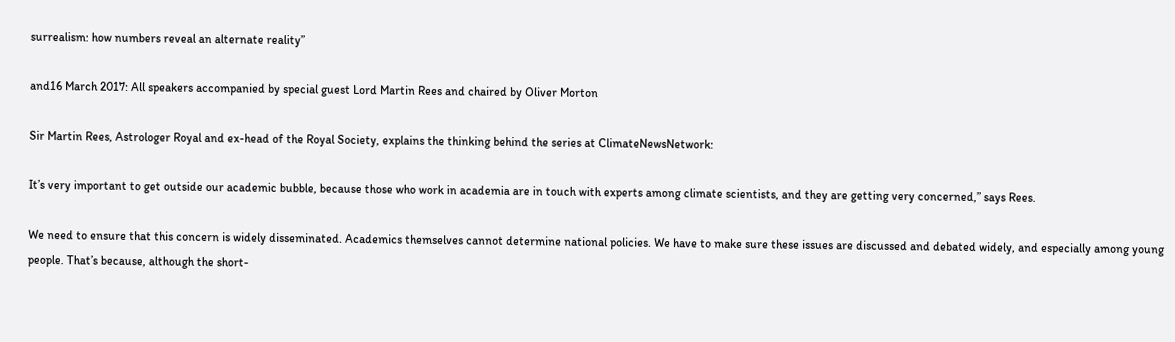surrealism: how numbers reveal an alternate reality”

and16 March 2017: All speakers accompanied by special guest Lord Martin Rees and chaired by Oliver Morton

Sir Martin Rees, Astrologer Royal and ex-head of the Royal Society, explains the thinking behind the series at ClimateNewsNetwork:

It’s very important to get outside our academic bubble, because those who work in academia are in touch with experts among climate scientists, and they are getting very concerned,” says Rees.

We need to ensure that this concern is widely disseminated. Academics themselves cannot determine national policies. We have to make sure these issues are discussed and debated widely, and especially among young people. That’s because, although the short-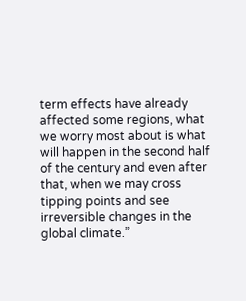term effects have already affected some regions, what we worry most about is what will happen in the second half of the century and even after that, when we may cross tipping points and see irreversible changes in the global climate.”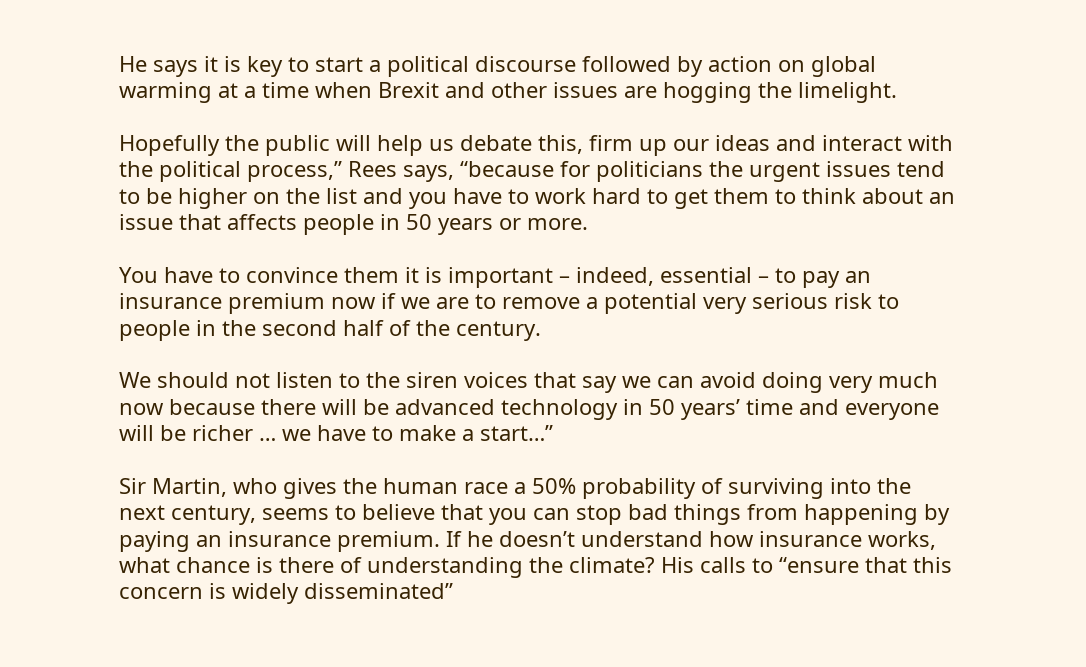He says it is key to start a political discourse followed by action on global warming at a time when Brexit and other issues are hogging the limelight.

Hopefully the public will help us debate this, firm up our ideas and interact with the political process,” Rees says, “because for politicians the urgent issues tend to be higher on the list and you have to work hard to get them to think about an issue that affects people in 50 years or more.

You have to convince them it is important – indeed, essential – to pay an insurance premium now if we are to remove a potential very serious risk to people in the second half of the century.

We should not listen to the siren voices that say we can avoid doing very much now because there will be advanced technology in 50 years’ time and everyone will be richer … we have to make a start…”

Sir Martin, who gives the human race a 50% probability of surviving into the next century, seems to believe that you can stop bad things from happening by paying an insurance premium. If he doesn’t understand how insurance works, what chance is there of understanding the climate? His calls to “ensure that this concern is widely disseminated”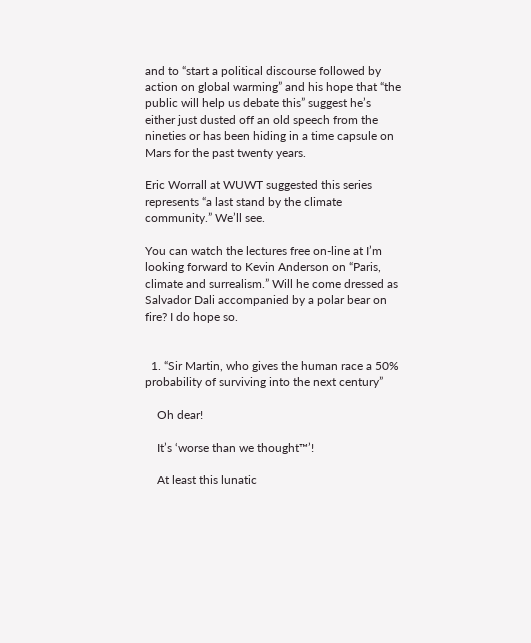and to “start a political discourse followed by action on global warming” and his hope that “the public will help us debate this” suggest he’s either just dusted off an old speech from the nineties or has been hiding in a time capsule on Mars for the past twenty years.

Eric Worrall at WUWT suggested this series represents “a last stand by the climate community.” We’ll see.

You can watch the lectures free on-line at I’m looking forward to Kevin Anderson on “Paris, climate and surrealism.” Will he come dressed as Salvador Dali accompanied by a polar bear on fire? I do hope so.


  1. “Sir Martin, who gives the human race a 50% probability of surviving into the next century”

    Oh dear!

    It’s ‘worse than we thought™’!

    At least this lunatic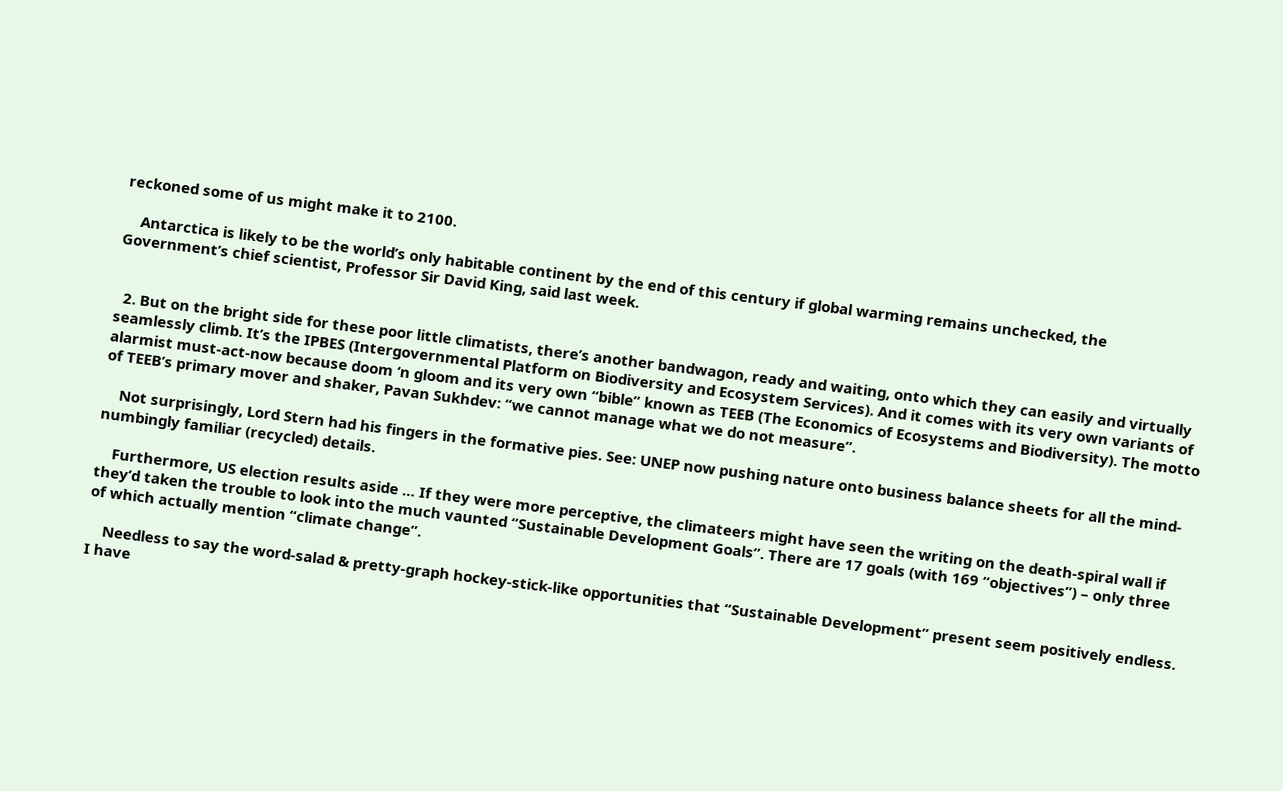reckoned some of us might make it to 2100.

    Antarctica is likely to be the world’s only habitable continent by the end of this century if global warming remains unchecked, the Government’s chief scientist, Professor Sir David King, said last week.


  2. But on the bright side for these poor little climatists, there’s another bandwagon, ready and waiting, onto which they can easily and virtually seamlessly climb. It’s the IPBES (Intergovernmental Platform on Biodiversity and Ecosystem Services). And it comes with its very own variants of alarmist must-act-now because doom ‘n gloom and its very own “bible” known as TEEB (The Economics of Ecosystems and Biodiversity). The motto of TEEB’s primary mover and shaker, Pavan Sukhdev: “we cannot manage what we do not measure”.

    Not surprisingly, Lord Stern had his fingers in the formative pies. See: UNEP now pushing nature onto business balance sheets for all the mind-numbingly familiar (recycled) details.

    Furthermore, US election results aside … If they were more perceptive, the climateers might have seen the writing on the death-spiral wall if they’d taken the trouble to look into the much vaunted “Sustainable Development Goals”. There are 17 goals (with 169 “objectives”) – only three of which actually mention “climate change”.

    Needless to say the word-salad & pretty-graph hockey-stick-like opportunities that “Sustainable Development” present seem positively endless. I have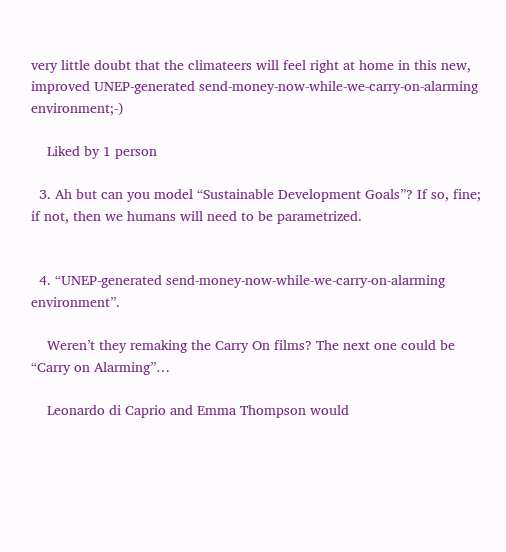very little doubt that the climateers will feel right at home in this new, improved UNEP-generated send-money-now-while-we-carry-on-alarming environment;-)

    Liked by 1 person

  3. Ah but can you model “Sustainable Development Goals”? If so, fine; if not, then we humans will need to be parametrized.


  4. “UNEP-generated send-money-now-while-we-carry-on-alarming environment”.

    Weren’t they remaking the Carry On films? The next one could be “Carry on Alarming”…

    Leonardo di Caprio and Emma Thompson would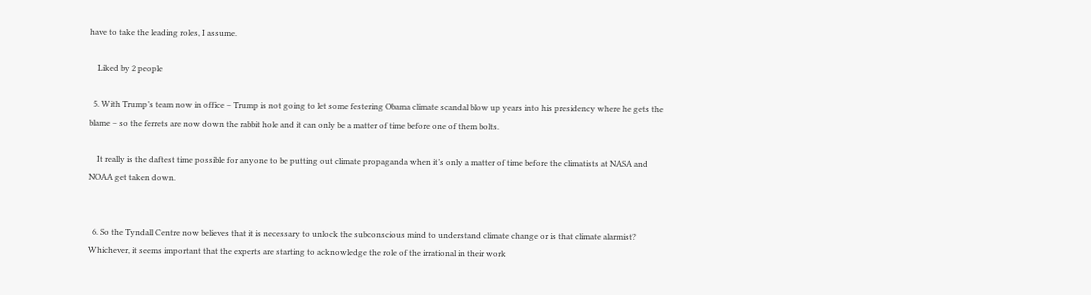have to take the leading roles, I assume.

    Liked by 2 people

  5. With Trump’s team now in office – Trump is not going to let some festering Obama climate scandal blow up years into his presidency where he gets the blame – so the ferrets are now down the rabbit hole and it can only be a matter of time before one of them bolts.

    It really is the daftest time possible for anyone to be putting out climate propaganda when it’s only a matter of time before the climatists at NASA and NOAA get taken down.


  6. So the Tyndall Centre now believes that it is necessary to unlock the subconscious mind to understand climate change or is that climate alarmist? Whichever, it seems important that the experts are starting to acknowledge the role of the irrational in their work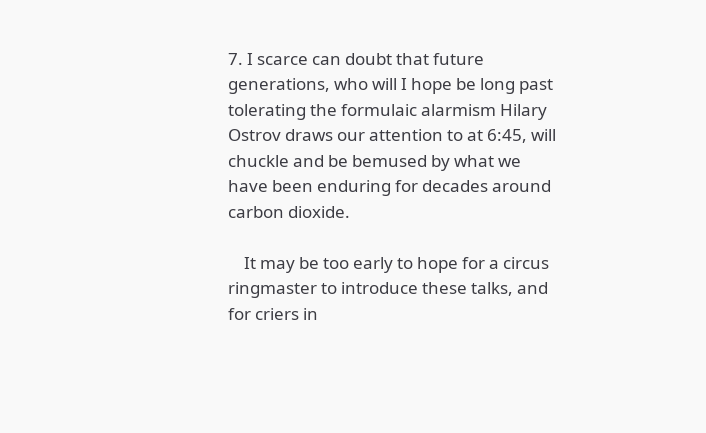7. I scarce can doubt that future generations, who will I hope be long past tolerating the formulaic alarmism Hilary Ostrov draws our attention to at 6:45, will chuckle and be bemused by what we have been enduring for decades around carbon dioxide.

    It may be too early to hope for a circus ringmaster to introduce these talks, and for criers in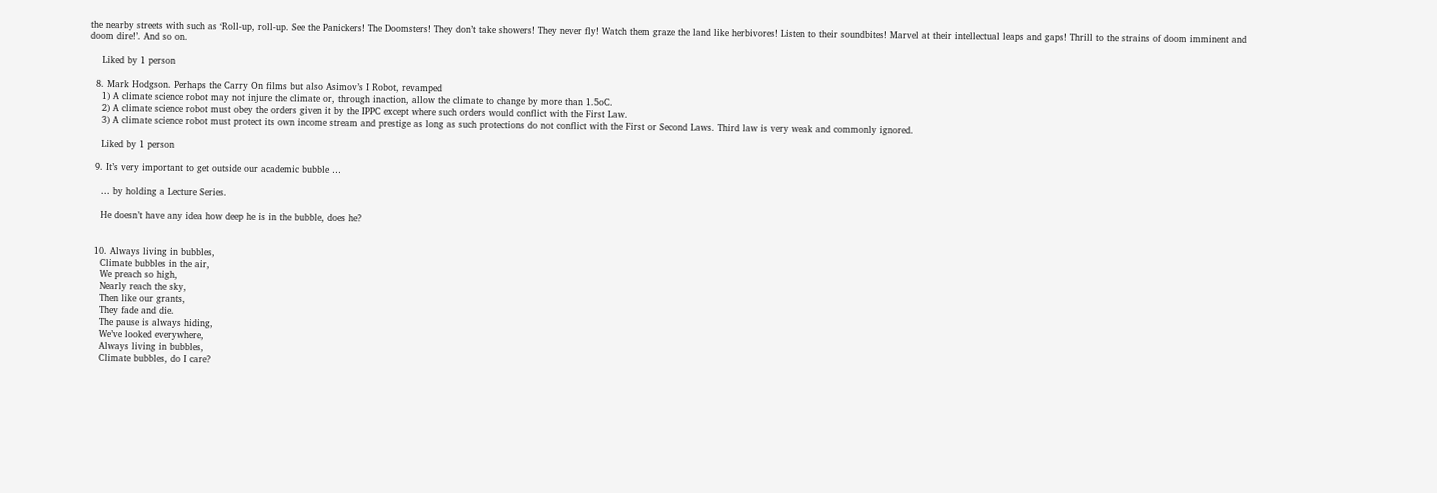the nearby streets with such as ‘Roll-up, roll-up. See the Panickers! The Doomsters! They don’t take showers! They never fly! Watch them graze the land like herbivores! Listen to their soundbites! Marvel at their intellectual leaps and gaps! Thrill to the strains of doom imminent and doom dire!’. And so on.

    Liked by 1 person

  8. Mark Hodgson. Perhaps the Carry On films but also Asimov’s I Robot, revamped
    1) A climate science robot may not injure the climate or, through inaction, allow the climate to change by more than 1.5oC.
    2) A climate science robot must obey the orders given it by the IPPC except where such orders would conflict with the First Law.
    3) A climate science robot must protect its own income stream and prestige as long as such protections do not conflict with the First or Second Laws. Third law is very weak and commonly ignored.

    Liked by 1 person

  9. It’s very important to get outside our academic bubble …

    … by holding a Lecture Series.

    He doesn’t have any idea how deep he is in the bubble, does he?


  10. Always living in bubbles,
    Climate bubbles in the air,
    We preach so high,
    Nearly reach the sky,
    Then like our grants,
    They fade and die.
    The pause is always hiding,
    We’ve looked everywhere,
    Always living in bubbles,
    Climate bubbles, do I care?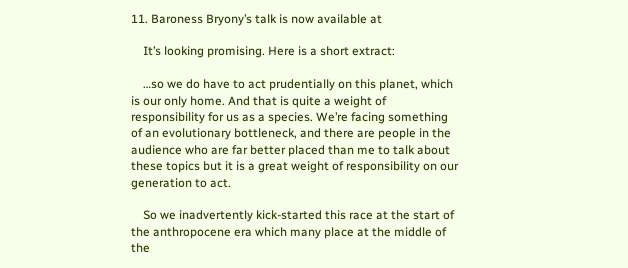11. Baroness Bryony’s talk is now available at

    It’s looking promising. Here is a short extract:

    …so we do have to act prudentially on this planet, which is our only home. And that is quite a weight of responsibility for us as a species. We’re facing something of an evolutionary bottleneck, and there are people in the audience who are far better placed than me to talk about these topics but it is a great weight of responsibility on our generation to act.

    So we inadvertently kick-started this race at the start of the anthropocene era which many place at the middle of the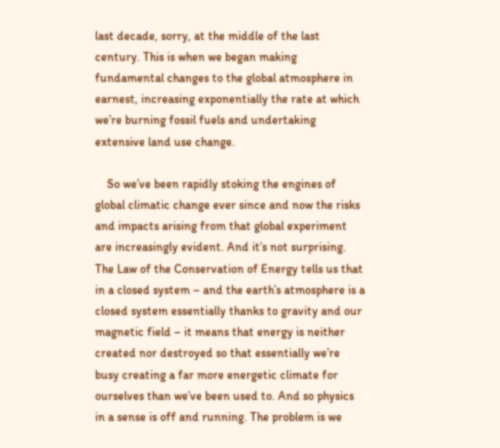last decade, sorry, at the middle of the last century. This is when we began making fundamental changes to the global atmosphere in earnest, increasing exponentially the rate at which we’re burning fossil fuels and undertaking extensive land use change.

    So we’ve been rapidly stoking the engines of global climatic change ever since and now the risks and impacts arising from that global experiment are increasingly evident. And it’s not surprising. The Law of the Conservation of Energy tells us that in a closed system – and the earth’s atmosphere is a closed system essentially thanks to gravity and our magnetic field – it means that energy is neither created nor destroyed so that essentially we’re busy creating a far more energetic climate for ourselves than we’ve been used to. And so physics in a sense is off and running. The problem is we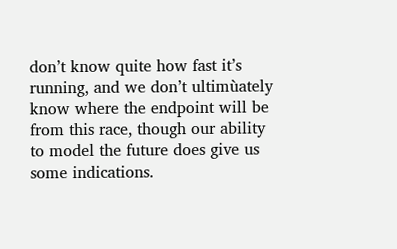don’t know quite how fast it’s running, and we don’t ultimùately know where the endpoint will be from this race, though our ability to model the future does give us some indications.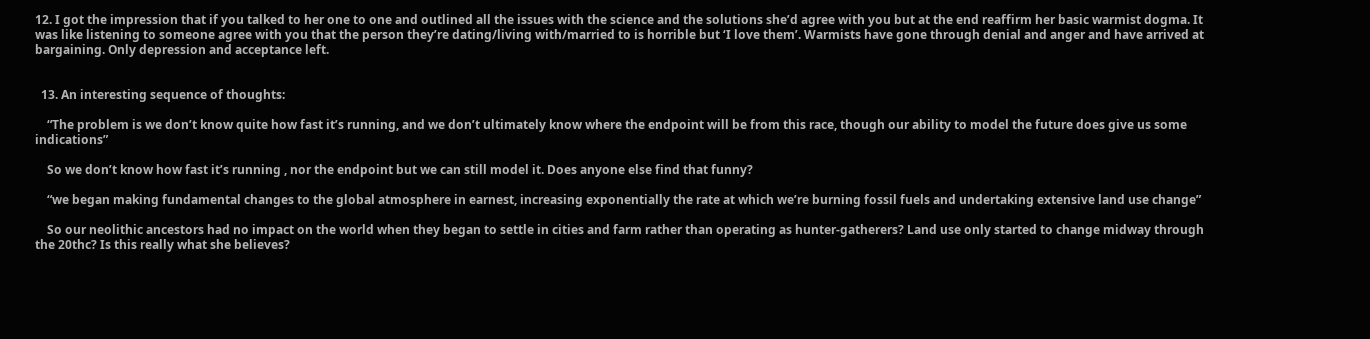12. I got the impression that if you talked to her one to one and outlined all the issues with the science and the solutions she’d agree with you but at the end reaffirm her basic warmist dogma. It was like listening to someone agree with you that the person they’re dating/living with/married to is horrible but ‘I love them’. Warmists have gone through denial and anger and have arrived at bargaining. Only depression and acceptance left.


  13. An interesting sequence of thoughts:

    “The problem is we don’t know quite how fast it’s running, and we don’t ultimately know where the endpoint will be from this race, though our ability to model the future does give us some indications”

    So we don’t know how fast it’s running , nor the endpoint but we can still model it. Does anyone else find that funny?

    “we began making fundamental changes to the global atmosphere in earnest, increasing exponentially the rate at which we’re burning fossil fuels and undertaking extensive land use change”

    So our neolithic ancestors had no impact on the world when they began to settle in cities and farm rather than operating as hunter-gatherers? Land use only started to change midway through the 20thc? Is this really what she believes?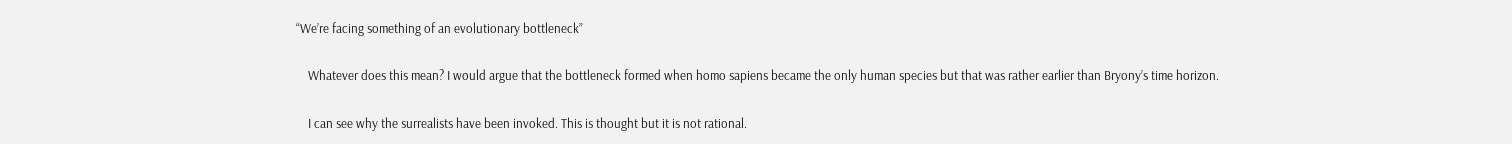“We’re facing something of an evolutionary bottleneck”

    Whatever does this mean? I would argue that the bottleneck formed when homo sapiens became the only human species but that was rather earlier than Bryony’s time horizon.

    I can see why the surrealists have been invoked. This is thought but it is not rational.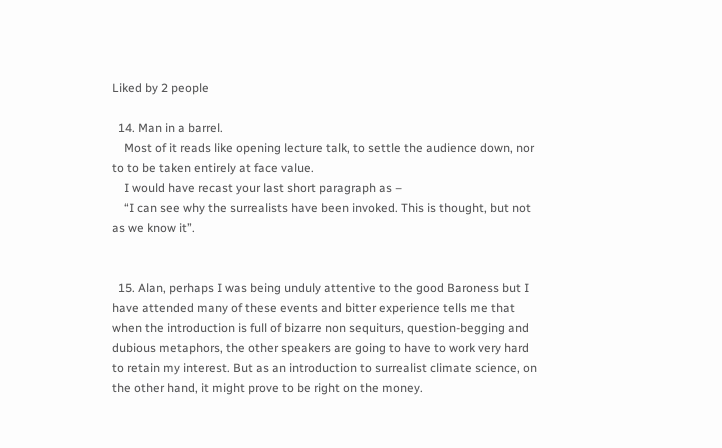Liked by 2 people

  14. Man in a barrel.
    Most of it reads like opening lecture talk, to settle the audience down, nor to to be taken entirely at face value.
    I would have recast your last short paragraph as –
    “I can see why the surrealists have been invoked. This is thought, but not as we know it”.


  15. Alan, perhaps I was being unduly attentive to the good Baroness but I have attended many of these events and bitter experience tells me that when the introduction is full of bizarre non sequiturs, question-begging and dubious metaphors, the other speakers are going to have to work very hard to retain my interest. But as an introduction to surrealist climate science, on the other hand, it might prove to be right on the money.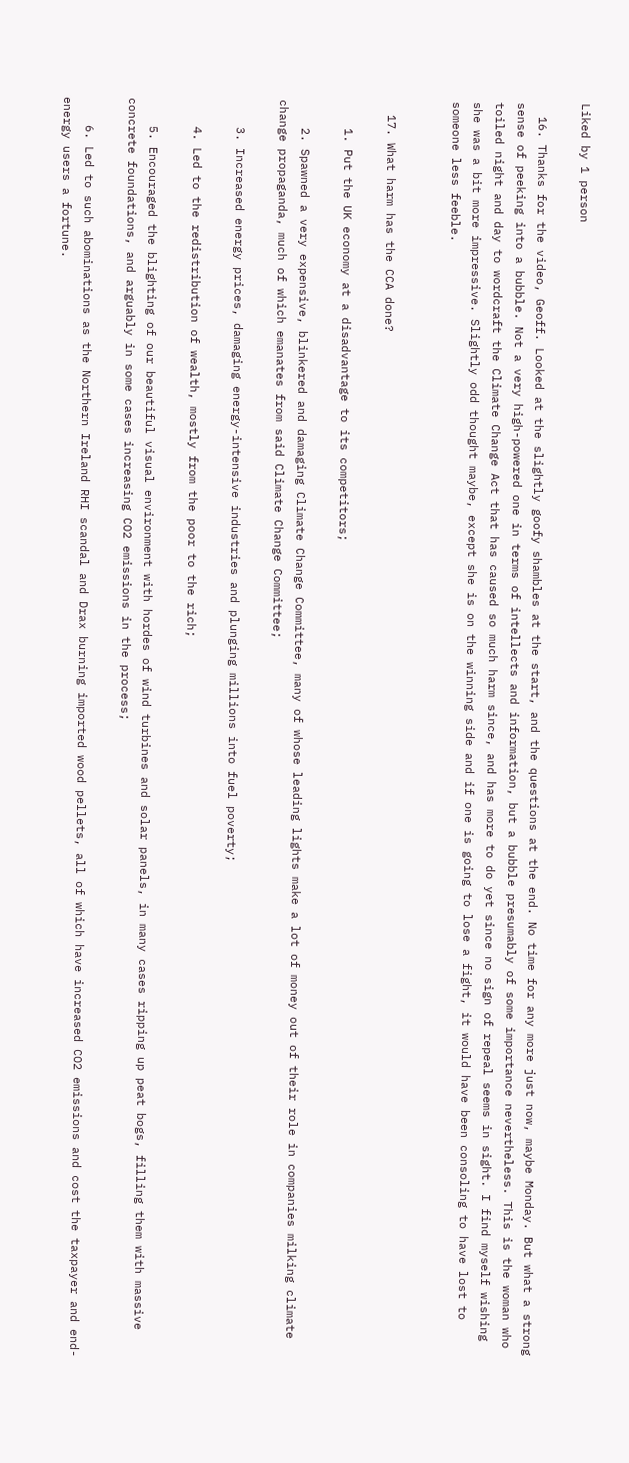Liked by 1 person

  16. Thanks for the video, Geoff. Looked at the slightly goofy shambles at the start, and the questions at the end. No time for any more just now, maybe Monday. But what a strong sense of peeking into a bubble. Not a very high-powered one in terms of intellects and information, but a bubble presumably of some importance nevertheless. This is the woman who toiled night and day to wordcraft the Climate Change Act that has caused so much harm since, and has more to do yet since no sign of repeal seems in sight. I find myself wishing she was a bit more impressive. Slightly odd thought maybe, except she is on the winning side and if one is going to lose a fight, it would have been consoling to have lost to someone less feeble.


  17. What harm has the CCA done?

    1. Put the UK economy at a disadvantage to its competitors;

    2. Spawned a very expensive, blinkered and damaging Climate Change Committee, many of whose leading lights make a lot of money out of their role in companies milking climate change propaganda, much of which emanates from said Climate Change Committee;

    3. Increased energy prices, damaging energy-intensive industries and plunging millions into fuel poverty;

    4. Led to the redistribution of wealth, mostly from the poor to the rich;

    5. Encouraged the blighting of our beautiful visual environment with hordes of wind turbines and solar panels, in many cases ripping up peat bogs, filling them with massive concrete foundations, and arguably in some cases increasing CO2 emissions in the process;

    6. Led to such abominations as the Northern Ireland RHI scandal and Drax burning imported wood pellets, all of which have increased CO2 emissions and cost the taxpayer and end-energy users a fortune.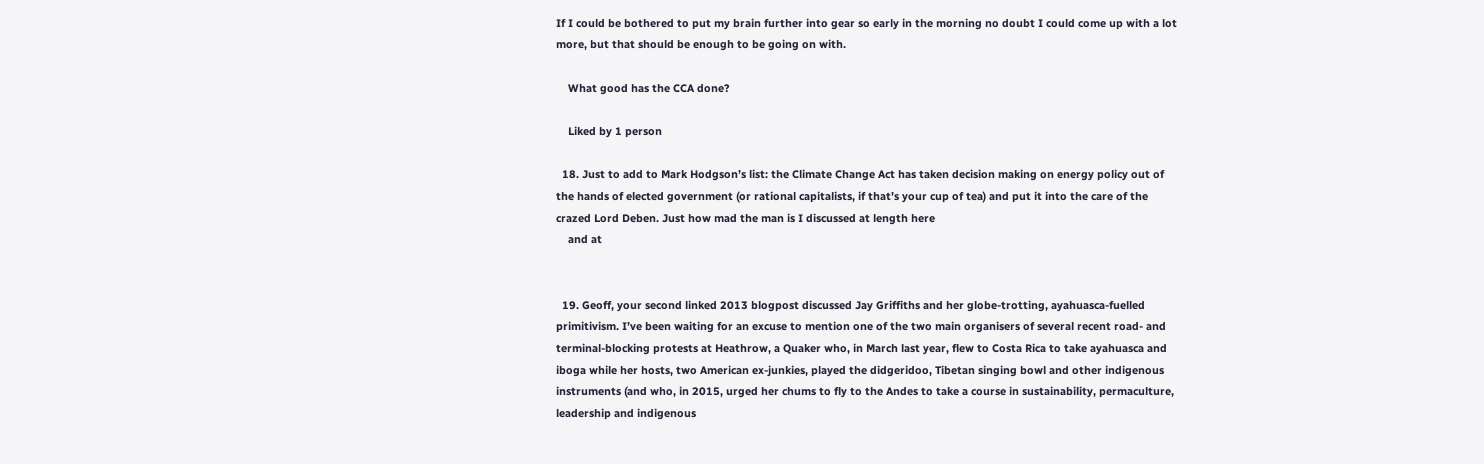If I could be bothered to put my brain further into gear so early in the morning no doubt I could come up with a lot more, but that should be enough to be going on with.

    What good has the CCA done?

    Liked by 1 person

  18. Just to add to Mark Hodgson’s list: the Climate Change Act has taken decision making on energy policy out of the hands of elected government (or rational capitalists, if that’s your cup of tea) and put it into the care of the crazed Lord Deben. Just how mad the man is I discussed at length here
    and at


  19. Geoff, your second linked 2013 blogpost discussed Jay Griffiths and her globe-trotting, ayahuasca-fuelled primitivism. I’ve been waiting for an excuse to mention one of the two main organisers of several recent road- and terminal-blocking protests at Heathrow, a Quaker who, in March last year, flew to Costa Rica to take ayahuasca and iboga while her hosts, two American ex-junkies, played the didgeridoo, Tibetan singing bowl and other indigenous instruments (and who, in 2015, urged her chums to fly to the Andes to take a course in sustainability, permaculture, leadership and indigenous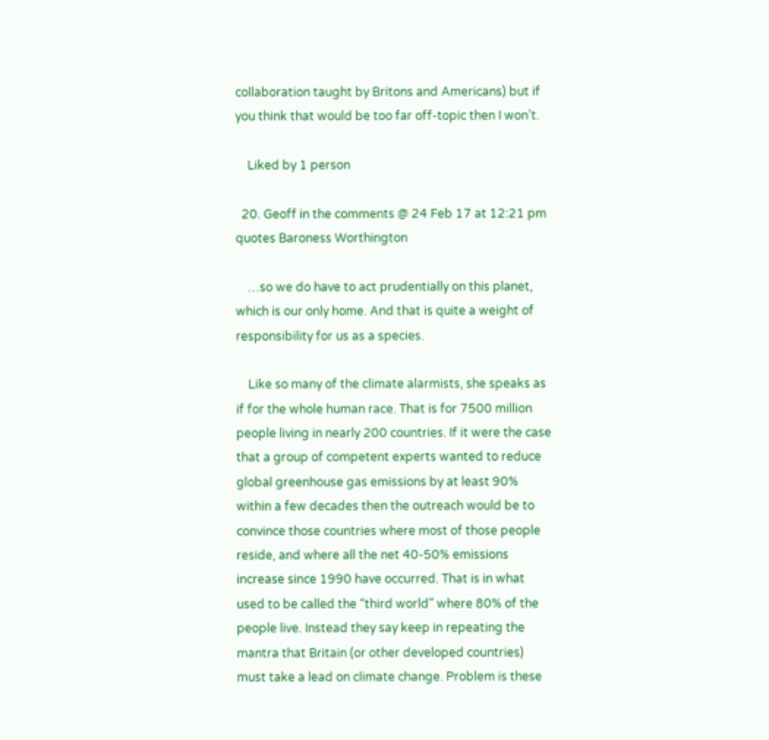collaboration taught by Britons and Americans) but if you think that would be too far off-topic then I won’t.

    Liked by 1 person

  20. Geoff in the comments @ 24 Feb 17 at 12:21 pm quotes Baroness Worthington

    …so we do have to act prudentially on this planet, which is our only home. And that is quite a weight of responsibility for us as a species.

    Like so many of the climate alarmists, she speaks as if for the whole human race. That is for 7500 million people living in nearly 200 countries. If it were the case that a group of competent experts wanted to reduce global greenhouse gas emissions by at least 90% within a few decades then the outreach would be to convince those countries where most of those people reside, and where all the net 40-50% emissions increase since 1990 have occurred. That is in what used to be called the “third world” where 80% of the people live. Instead they say keep in repeating the mantra that Britain (or other developed countries) must take a lead on climate change. Problem is these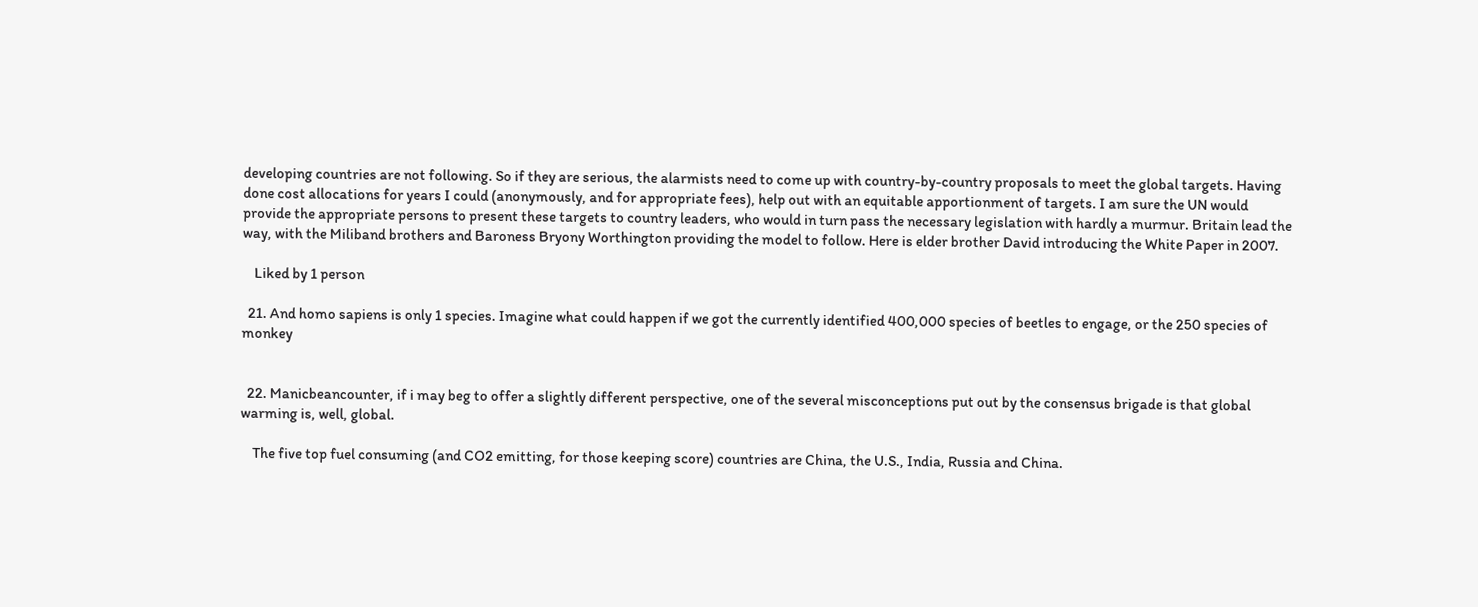developing countries are not following. So if they are serious, the alarmists need to come up with country-by-country proposals to meet the global targets. Having done cost allocations for years I could (anonymously, and for appropriate fees), help out with an equitable apportionment of targets. I am sure the UN would provide the appropriate persons to present these targets to country leaders, who would in turn pass the necessary legislation with hardly a murmur. Britain lead the way, with the Miliband brothers and Baroness Bryony Worthington providing the model to follow. Here is elder brother David introducing the White Paper in 2007.

    Liked by 1 person

  21. And homo sapiens is only 1 species. Imagine what could happen if we got the currently identified 400,000 species of beetles to engage, or the 250 species of monkey


  22. Manicbeancounter, if i may beg to offer a slightly different perspective, one of the several misconceptions put out by the consensus brigade is that global warming is, well, global.

    The five top fuel consuming (and CO2 emitting, for those keeping score) countries are China, the U.S., India, Russia and China.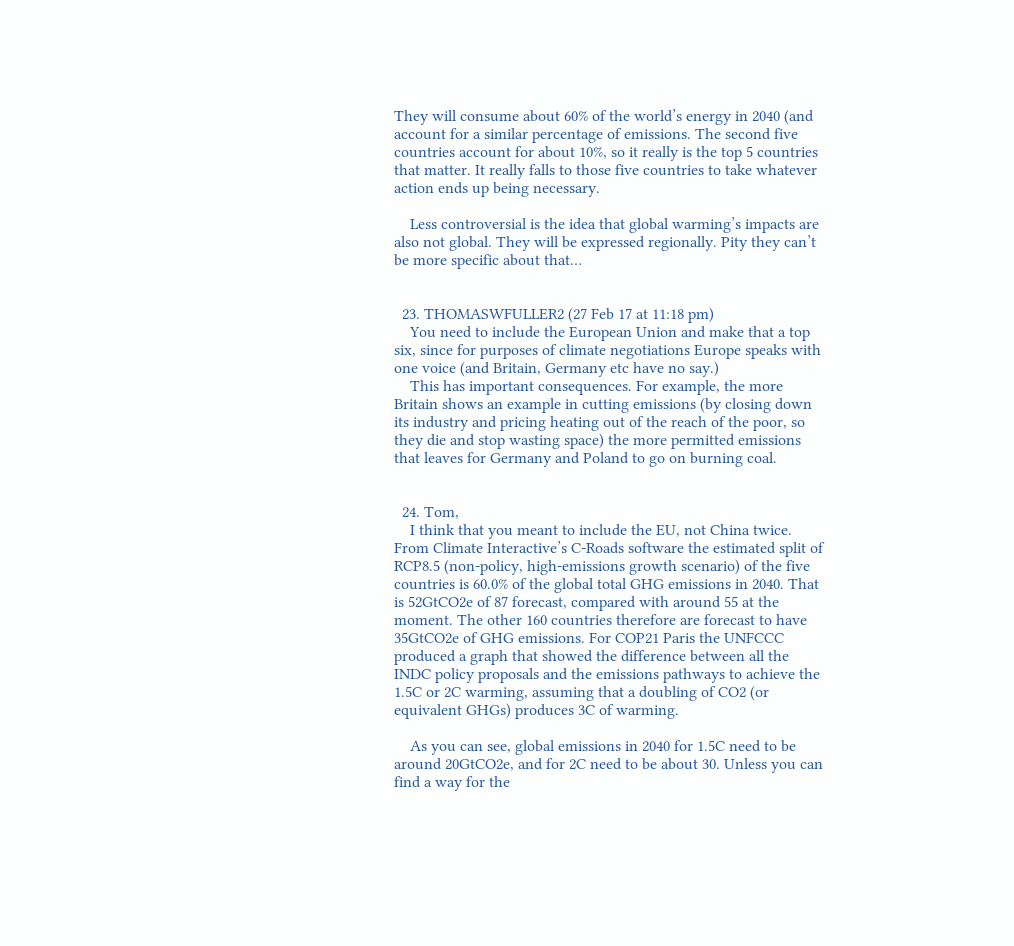They will consume about 60% of the world’s energy in 2040 (and account for a similar percentage of emissions. The second five countries account for about 10%, so it really is the top 5 countries that matter. It really falls to those five countries to take whatever action ends up being necessary.

    Less controversial is the idea that global warming’s impacts are also not global. They will be expressed regionally. Pity they can’t be more specific about that…


  23. THOMASWFULLER2 (27 Feb 17 at 11:18 pm)
    You need to include the European Union and make that a top six, since for purposes of climate negotiations Europe speaks with one voice (and Britain, Germany etc have no say.)
    This has important consequences. For example, the more Britain shows an example in cutting emissions (by closing down its industry and pricing heating out of the reach of the poor, so they die and stop wasting space) the more permitted emissions that leaves for Germany and Poland to go on burning coal.


  24. Tom,
    I think that you meant to include the EU, not China twice. From Climate Interactive’s C-Roads software the estimated split of RCP8.5 (non-policy, high-emissions growth scenario) of the five countries is 60.0% of the global total GHG emissions in 2040. That is 52GtCO2e of 87 forecast, compared with around 55 at the moment. The other 160 countries therefore are forecast to have 35GtCO2e of GHG emissions. For COP21 Paris the UNFCCC produced a graph that showed the difference between all the INDC policy proposals and the emissions pathways to achieve the 1.5C or 2C warming, assuming that a doubling of CO2 (or equivalent GHGs) produces 3C of warming.

    As you can see, global emissions in 2040 for 1.5C need to be around 20GtCO2e, and for 2C need to be about 30. Unless you can find a way for the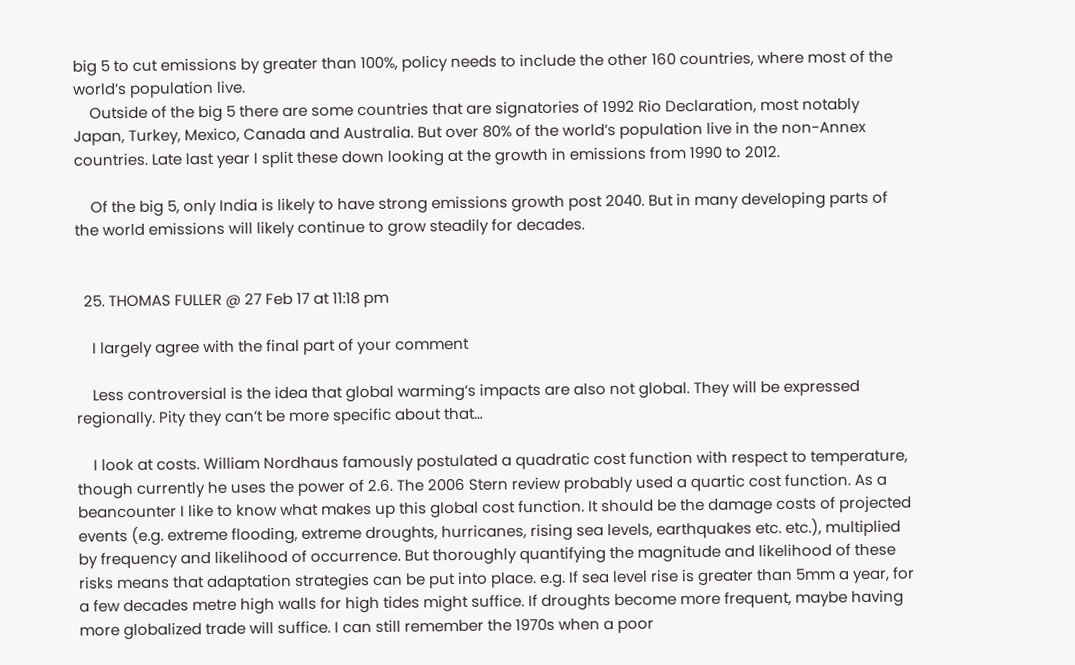big 5 to cut emissions by greater than 100%, policy needs to include the other 160 countries, where most of the world’s population live.
    Outside of the big 5 there are some countries that are signatories of 1992 Rio Declaration, most notably Japan, Turkey, Mexico, Canada and Australia. But over 80% of the world’s population live in the non-Annex countries. Late last year I split these down looking at the growth in emissions from 1990 to 2012.

    Of the big 5, only India is likely to have strong emissions growth post 2040. But in many developing parts of the world emissions will likely continue to grow steadily for decades.


  25. THOMAS FULLER @ 27 Feb 17 at 11:18 pm

    I largely agree with the final part of your comment

    Less controversial is the idea that global warming’s impacts are also not global. They will be expressed regionally. Pity they can’t be more specific about that…

    I look at costs. William Nordhaus famously postulated a quadratic cost function with respect to temperature, though currently he uses the power of 2.6. The 2006 Stern review probably used a quartic cost function. As a beancounter I like to know what makes up this global cost function. It should be the damage costs of projected events (e.g. extreme flooding, extreme droughts, hurricanes, rising sea levels, earthquakes etc. etc.), multiplied by frequency and likelihood of occurrence. But thoroughly quantifying the magnitude and likelihood of these risks means that adaptation strategies can be put into place. e.g. If sea level rise is greater than 5mm a year, for a few decades metre high walls for high tides might suffice. If droughts become more frequent, maybe having more globalized trade will suffice. I can still remember the 1970s when a poor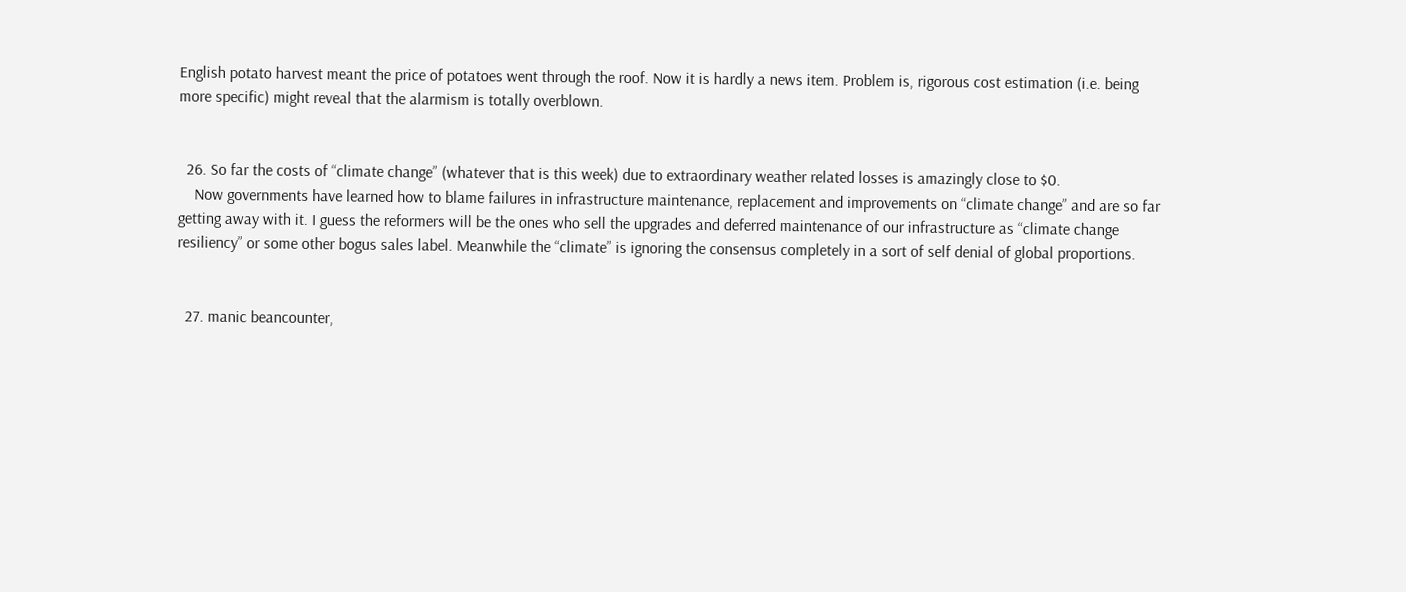English potato harvest meant the price of potatoes went through the roof. Now it is hardly a news item. Problem is, rigorous cost estimation (i.e. being more specific) might reveal that the alarmism is totally overblown.


  26. So far the costs of “climate change” (whatever that is this week) due to extraordinary weather related losses is amazingly close to $0.
    Now governments have learned how to blame failures in infrastructure maintenance, replacement and improvements on “climate change” and are so far getting away with it. I guess the reformers will be the ones who sell the upgrades and deferred maintenance of our infrastructure as “climate change resiliency” or some other bogus sales label. Meanwhile the “climate” is ignoring the consensus completely in a sort of self denial of global proportions.


  27. manic beancounter,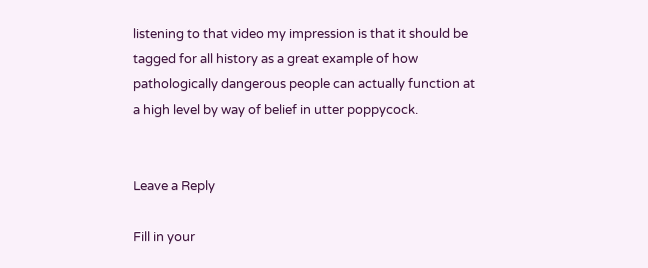listening to that video my impression is that it should be tagged for all history as a great example of how pathologically dangerous people can actually function at a high level by way of belief in utter poppycock.


Leave a Reply

Fill in your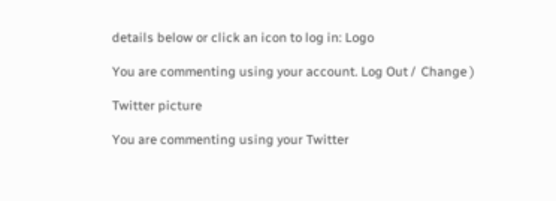details below or click an icon to log in: Logo

You are commenting using your account. Log Out /  Change )

Twitter picture

You are commenting using your Twitter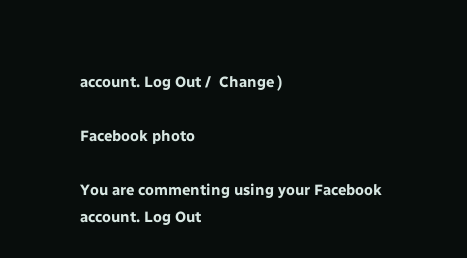account. Log Out /  Change )

Facebook photo

You are commenting using your Facebook account. Log Out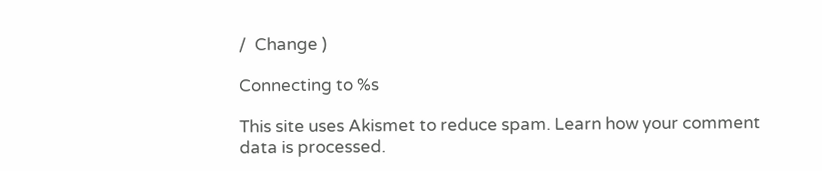/  Change )

Connecting to %s

This site uses Akismet to reduce spam. Learn how your comment data is processed.